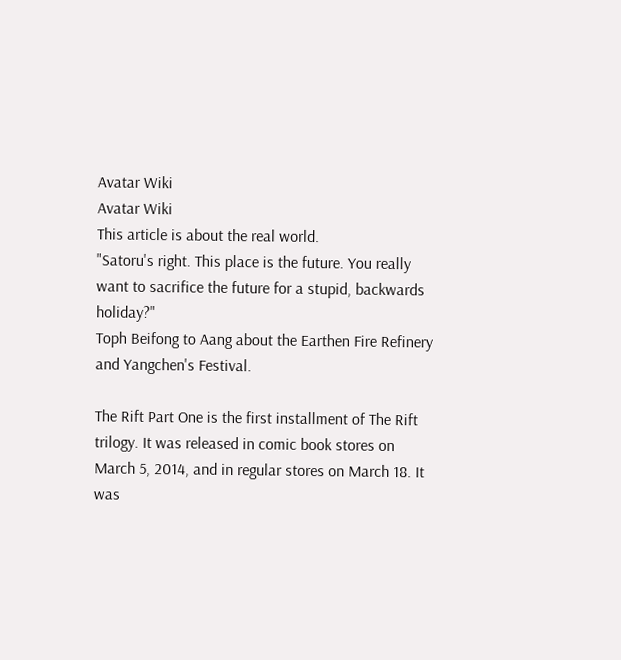Avatar Wiki
Avatar Wiki
This article is about the real world.
"Satoru's right. This place is the future. You really want to sacrifice the future for a stupid, backwards holiday?"
Toph Beifong to Aang about the Earthen Fire Refinery and Yangchen's Festival.

The Rift Part One is the first installment of The Rift trilogy. It was released in comic book stores on March 5, 2014, and in regular stores on March 18. It was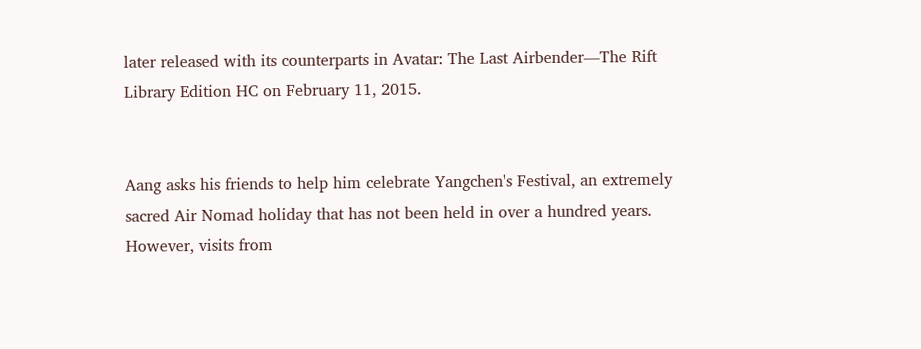later released with its counterparts in Avatar: The Last Airbender—The Rift Library Edition HC on February 11, 2015.


Aang asks his friends to help him celebrate Yangchen's Festival, an extremely sacred Air Nomad holiday that has not been held in over a hundred years. However, visits from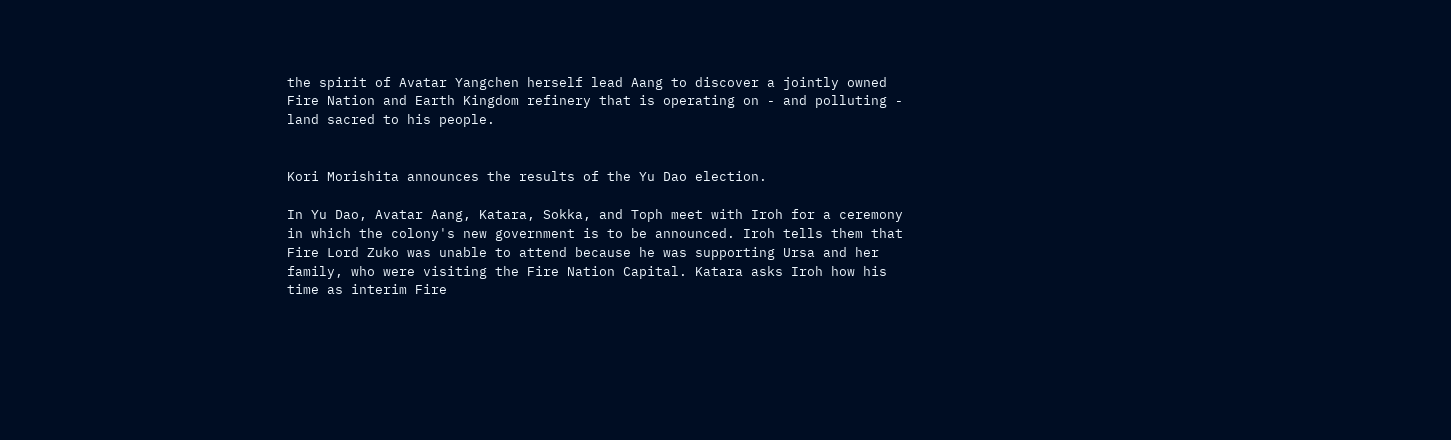the spirit of Avatar Yangchen herself lead Aang to discover a jointly owned Fire Nation and Earth Kingdom refinery that is operating on - and polluting - land sacred to his people.


Kori Morishita announces the results of the Yu Dao election.

In Yu Dao, Avatar Aang, Katara, Sokka, and Toph meet with Iroh for a ceremony in which the colony's new government is to be announced. Iroh tells them that Fire Lord Zuko was unable to attend because he was supporting Ursa and her family, who were visiting the Fire Nation Capital. Katara asks Iroh how his time as interim Fire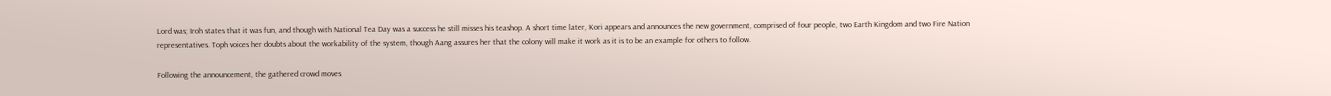Lord was; Iroh states that it was fun, and though with National Tea Day was a success he still misses his teashop. A short time later, Kori appears and announces the new government, comprised of four people, two Earth Kingdom and two Fire Nation representatives. Toph voices her doubts about the workability of the system, though Aang assures her that the colony will make it work as it is to be an example for others to follow.

Following the announcement, the gathered crowd moves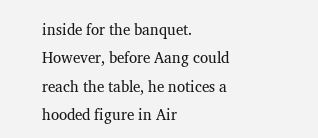inside for the banquet. However, before Aang could reach the table, he notices a hooded figure in Air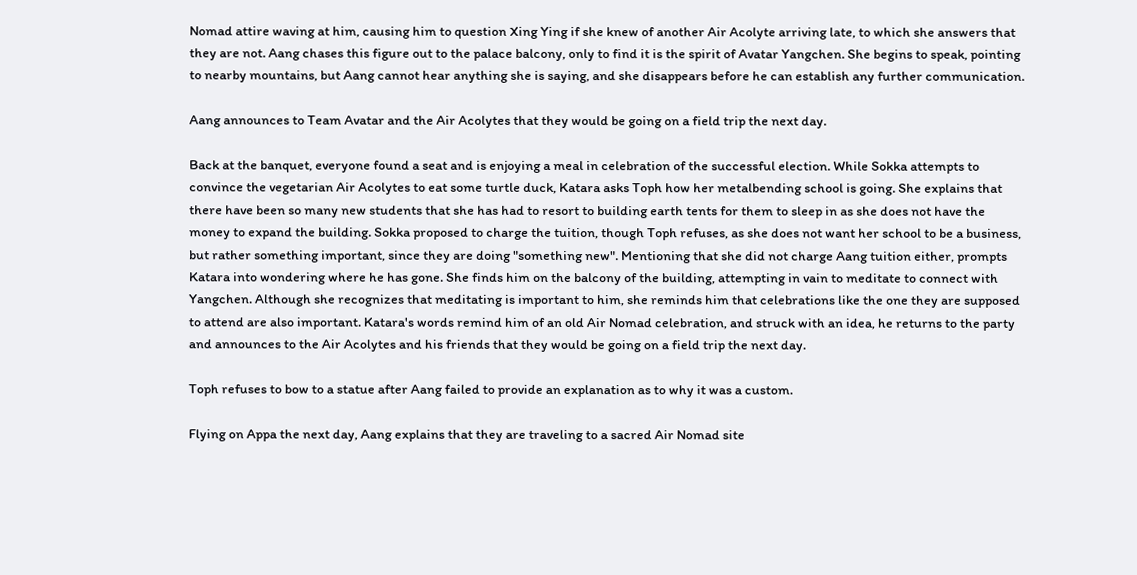Nomad attire waving at him, causing him to question Xing Ying if she knew of another Air Acolyte arriving late, to which she answers that they are not. Aang chases this figure out to the palace balcony, only to find it is the spirit of Avatar Yangchen. She begins to speak, pointing to nearby mountains, but Aang cannot hear anything she is saying, and she disappears before he can establish any further communication.

Aang announces to Team Avatar and the Air Acolytes that they would be going on a field trip the next day.

Back at the banquet, everyone found a seat and is enjoying a meal in celebration of the successful election. While Sokka attempts to convince the vegetarian Air Acolytes to eat some turtle duck, Katara asks Toph how her metalbending school is going. She explains that there have been so many new students that she has had to resort to building earth tents for them to sleep in as she does not have the money to expand the building. Sokka proposed to charge the tuition, though Toph refuses, as she does not want her school to be a business, but rather something important, since they are doing "something new". Mentioning that she did not charge Aang tuition either, prompts Katara into wondering where he has gone. She finds him on the balcony of the building, attempting in vain to meditate to connect with Yangchen. Although she recognizes that meditating is important to him, she reminds him that celebrations like the one they are supposed to attend are also important. Katara's words remind him of an old Air Nomad celebration, and struck with an idea, he returns to the party and announces to the Air Acolytes and his friends that they would be going on a field trip the next day.

Toph refuses to bow to a statue after Aang failed to provide an explanation as to why it was a custom.

Flying on Appa the next day, Aang explains that they are traveling to a sacred Air Nomad site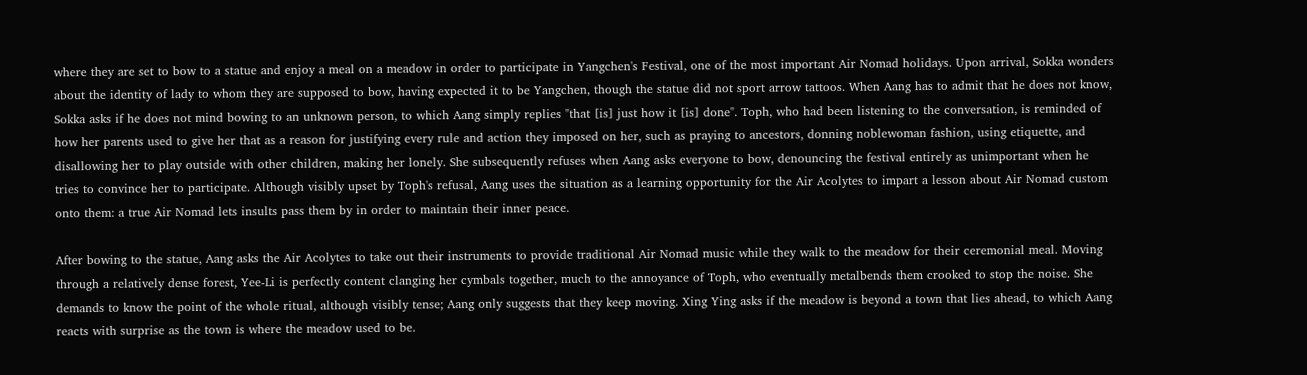where they are set to bow to a statue and enjoy a meal on a meadow in order to participate in Yangchen's Festival, one of the most important Air Nomad holidays. Upon arrival, Sokka wonders about the identity of lady to whom they are supposed to bow, having expected it to be Yangchen, though the statue did not sport arrow tattoos. When Aang has to admit that he does not know, Sokka asks if he does not mind bowing to an unknown person, to which Aang simply replies "that [is] just how it [is] done". Toph, who had been listening to the conversation, is reminded of how her parents used to give her that as a reason for justifying every rule and action they imposed on her, such as praying to ancestors, donning noblewoman fashion, using etiquette, and disallowing her to play outside with other children, making her lonely. She subsequently refuses when Aang asks everyone to bow, denouncing the festival entirely as unimportant when he tries to convince her to participate. Although visibly upset by Toph's refusal, Aang uses the situation as a learning opportunity for the Air Acolytes to impart a lesson about Air Nomad custom onto them: a true Air Nomad lets insults pass them by in order to maintain their inner peace.

After bowing to the statue, Aang asks the Air Acolytes to take out their instruments to provide traditional Air Nomad music while they walk to the meadow for their ceremonial meal. Moving through a relatively dense forest, Yee-Li is perfectly content clanging her cymbals together, much to the annoyance of Toph, who eventually metalbends them crooked to stop the noise. She demands to know the point of the whole ritual, although visibly tense; Aang only suggests that they keep moving. Xing Ying asks if the meadow is beyond a town that lies ahead, to which Aang reacts with surprise as the town is where the meadow used to be.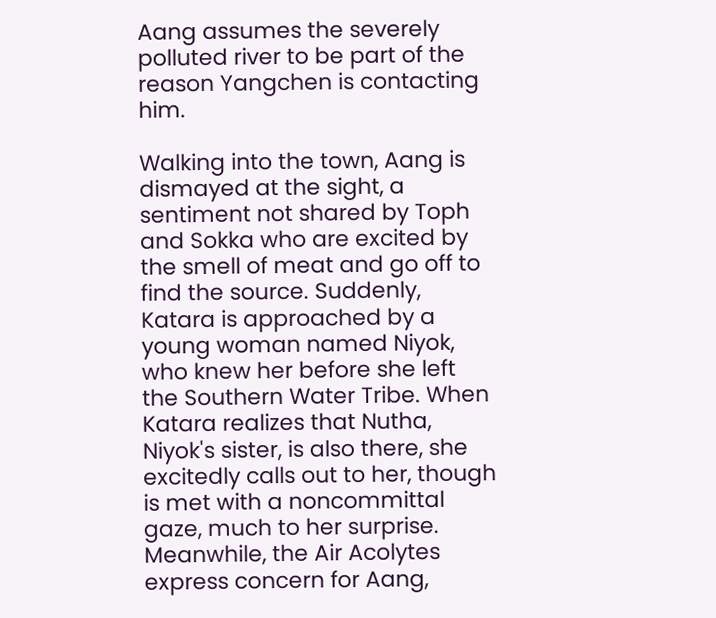Aang assumes the severely polluted river to be part of the reason Yangchen is contacting him.

Walking into the town, Aang is dismayed at the sight, a sentiment not shared by Toph and Sokka who are excited by the smell of meat and go off to find the source. Suddenly, Katara is approached by a young woman named Niyok, who knew her before she left the Southern Water Tribe. When Katara realizes that Nutha, Niyok's sister, is also there, she excitedly calls out to her, though is met with a noncommittal gaze, much to her surprise. Meanwhile, the Air Acolytes express concern for Aang,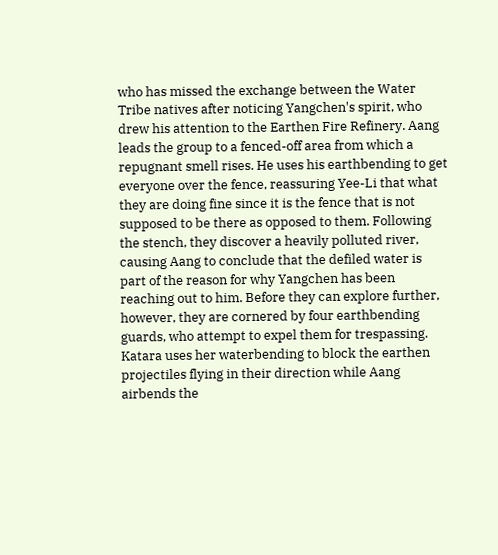who has missed the exchange between the Water Tribe natives after noticing Yangchen's spirit, who drew his attention to the Earthen Fire Refinery. Aang leads the group to a fenced-off area from which a repugnant smell rises. He uses his earthbending to get everyone over the fence, reassuring Yee-Li that what they are doing fine since it is the fence that is not supposed to be there as opposed to them. Following the stench, they discover a heavily polluted river, causing Aang to conclude that the defiled water is part of the reason for why Yangchen has been reaching out to him. Before they can explore further, however, they are cornered by four earthbending guards, who attempt to expel them for trespassing. Katara uses her waterbending to block the earthen projectiles flying in their direction while Aang airbends the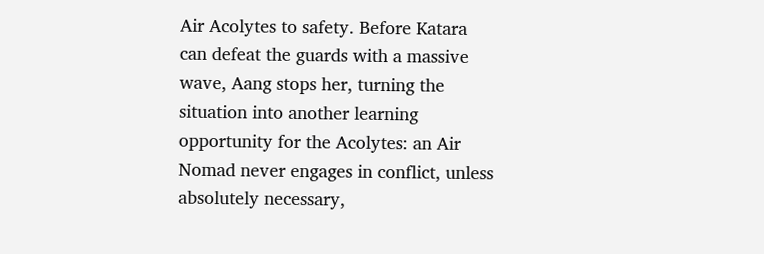Air Acolytes to safety. Before Katara can defeat the guards with a massive wave, Aang stops her, turning the situation into another learning opportunity for the Acolytes: an Air Nomad never engages in conflict, unless absolutely necessary,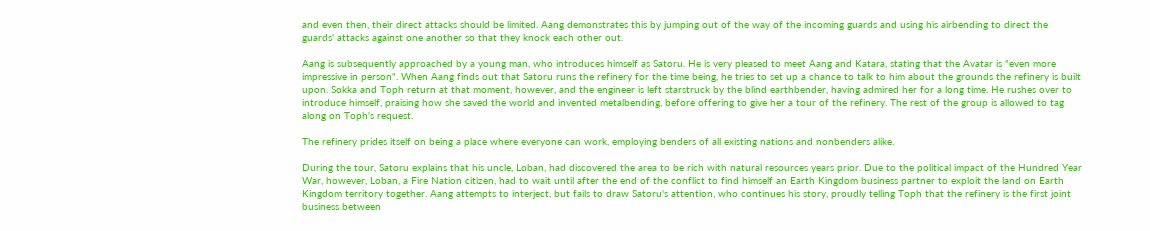and even then, their direct attacks should be limited. Aang demonstrates this by jumping out of the way of the incoming guards and using his airbending to direct the guards' attacks against one another so that they knock each other out.

Aang is subsequently approached by a young man, who introduces himself as Satoru. He is very pleased to meet Aang and Katara, stating that the Avatar is "even more impressive in person". When Aang finds out that Satoru runs the refinery for the time being, he tries to set up a chance to talk to him about the grounds the refinery is built upon. Sokka and Toph return at that moment, however, and the engineer is left starstruck by the blind earthbender, having admired her for a long time. He rushes over to introduce himself, praising how she saved the world and invented metalbending, before offering to give her a tour of the refinery. The rest of the group is allowed to tag along on Toph's request.

The refinery prides itself on being a place where everyone can work, employing benders of all existing nations and nonbenders alike.

During the tour, Satoru explains that his uncle, Loban, had discovered the area to be rich with natural resources years prior. Due to the political impact of the Hundred Year War, however, Loban, a Fire Nation citizen, had to wait until after the end of the conflict to find himself an Earth Kingdom business partner to exploit the land on Earth Kingdom territory together. Aang attempts to interject, but fails to draw Satoru's attention, who continues his story, proudly telling Toph that the refinery is the first joint business between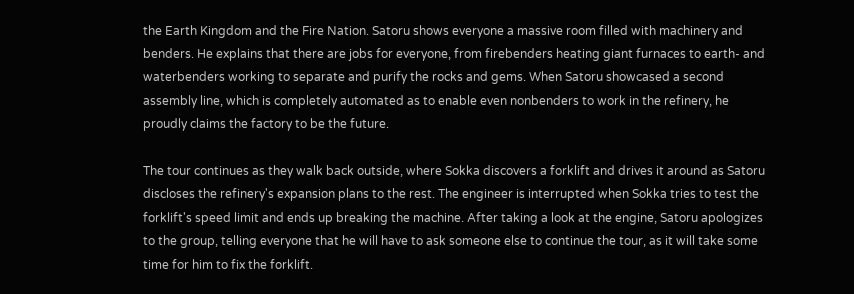the Earth Kingdom and the Fire Nation. Satoru shows everyone a massive room filled with machinery and benders. He explains that there are jobs for everyone, from firebenders heating giant furnaces to earth- and waterbenders working to separate and purify the rocks and gems. When Satoru showcased a second assembly line, which is completely automated as to enable even nonbenders to work in the refinery, he proudly claims the factory to be the future.

The tour continues as they walk back outside, where Sokka discovers a forklift and drives it around as Satoru discloses the refinery's expansion plans to the rest. The engineer is interrupted when Sokka tries to test the forklift's speed limit and ends up breaking the machine. After taking a look at the engine, Satoru apologizes to the group, telling everyone that he will have to ask someone else to continue the tour, as it will take some time for him to fix the forklift.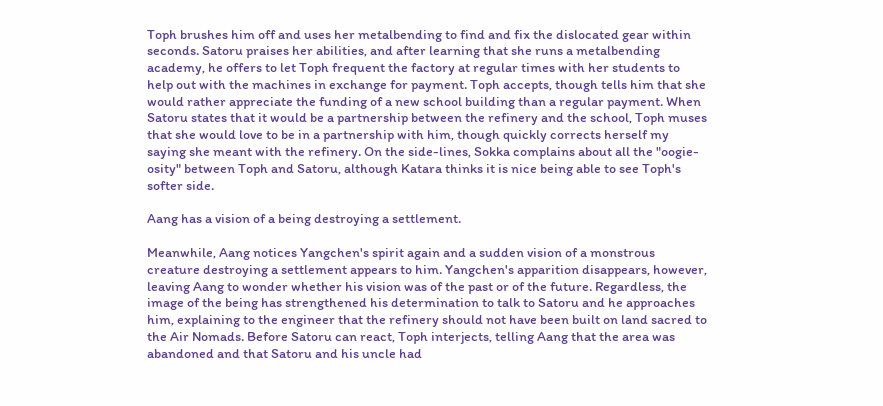Toph brushes him off and uses her metalbending to find and fix the dislocated gear within seconds. Satoru praises her abilities, and after learning that she runs a metalbending academy, he offers to let Toph frequent the factory at regular times with her students to help out with the machines in exchange for payment. Toph accepts, though tells him that she would rather appreciate the funding of a new school building than a regular payment. When Satoru states that it would be a partnership between the refinery and the school, Toph muses that she would love to be in a partnership with him, though quickly corrects herself my saying she meant with the refinery. On the side-lines, Sokka complains about all the "oogie-osity" between Toph and Satoru, although Katara thinks it is nice being able to see Toph's softer side.

Aang has a vision of a being destroying a settlement.

Meanwhile, Aang notices Yangchen's spirit again and a sudden vision of a monstrous creature destroying a settlement appears to him. Yangchen's apparition disappears, however, leaving Aang to wonder whether his vision was of the past or of the future. Regardless, the image of the being has strengthened his determination to talk to Satoru and he approaches him, explaining to the engineer that the refinery should not have been built on land sacred to the Air Nomads. Before Satoru can react, Toph interjects, telling Aang that the area was abandoned and that Satoru and his uncle had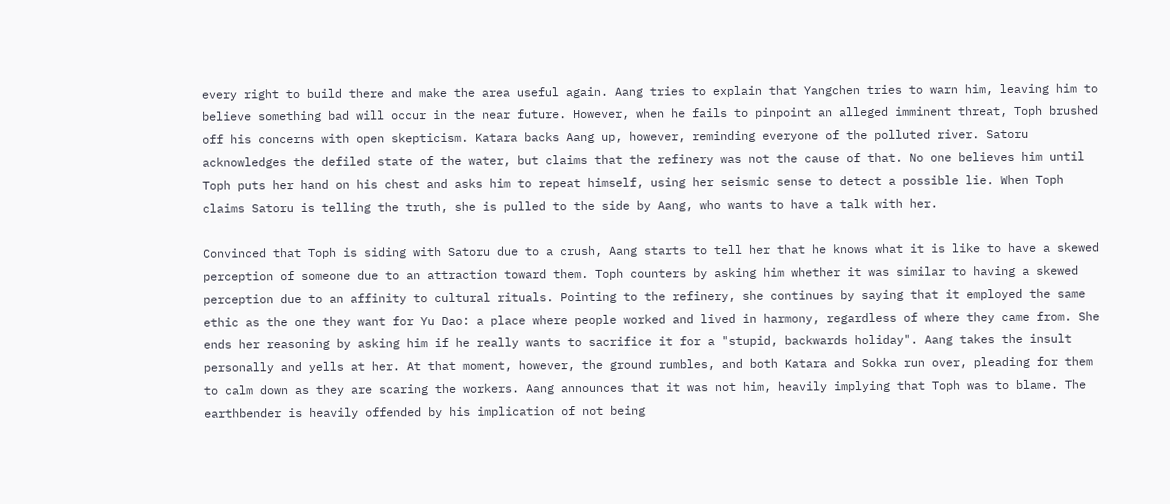every right to build there and make the area useful again. Aang tries to explain that Yangchen tries to warn him, leaving him to believe something bad will occur in the near future. However, when he fails to pinpoint an alleged imminent threat, Toph brushed off his concerns with open skepticism. Katara backs Aang up, however, reminding everyone of the polluted river. Satoru acknowledges the defiled state of the water, but claims that the refinery was not the cause of that. No one believes him until Toph puts her hand on his chest and asks him to repeat himself, using her seismic sense to detect a possible lie. When Toph claims Satoru is telling the truth, she is pulled to the side by Aang, who wants to have a talk with her.

Convinced that Toph is siding with Satoru due to a crush, Aang starts to tell her that he knows what it is like to have a skewed perception of someone due to an attraction toward them. Toph counters by asking him whether it was similar to having a skewed perception due to an affinity to cultural rituals. Pointing to the refinery, she continues by saying that it employed the same ethic as the one they want for Yu Dao: a place where people worked and lived in harmony, regardless of where they came from. She ends her reasoning by asking him if he really wants to sacrifice it for a "stupid, backwards holiday". Aang takes the insult personally and yells at her. At that moment, however, the ground rumbles, and both Katara and Sokka run over, pleading for them to calm down as they are scaring the workers. Aang announces that it was not him, heavily implying that Toph was to blame. The earthbender is heavily offended by his implication of not being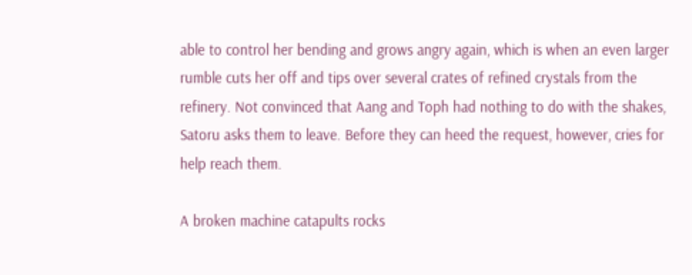able to control her bending and grows angry again, which is when an even larger rumble cuts her off and tips over several crates of refined crystals from the refinery. Not convinced that Aang and Toph had nothing to do with the shakes, Satoru asks them to leave. Before they can heed the request, however, cries for help reach them.

A broken machine catapults rocks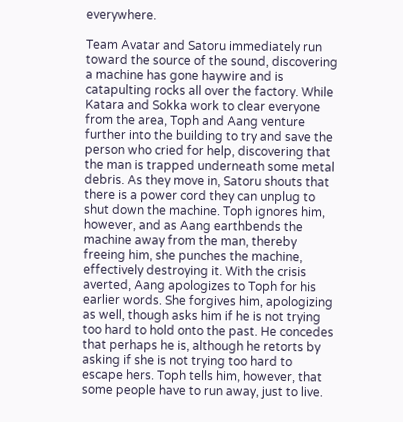everywhere.

Team Avatar and Satoru immediately run toward the source of the sound, discovering a machine has gone haywire and is catapulting rocks all over the factory. While Katara and Sokka work to clear everyone from the area, Toph and Aang venture further into the building to try and save the person who cried for help, discovering that the man is trapped underneath some metal debris. As they move in, Satoru shouts that there is a power cord they can unplug to shut down the machine. Toph ignores him, however, and as Aang earthbends the machine away from the man, thereby freeing him, she punches the machine, effectively destroying it. With the crisis averted, Aang apologizes to Toph for his earlier words. She forgives him, apologizing as well, though asks him if he is not trying too hard to hold onto the past. He concedes that perhaps he is, although he retorts by asking if she is not trying too hard to escape hers. Toph tells him, however, that some people have to run away, just to live.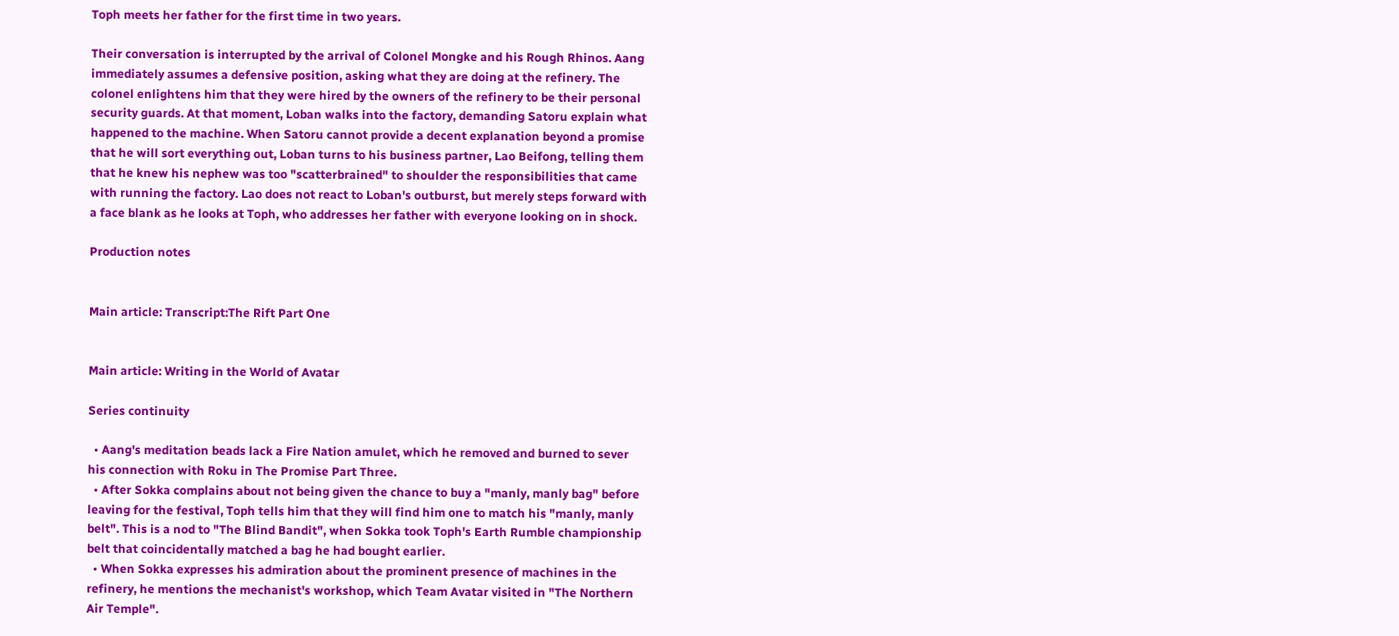Toph meets her father for the first time in two years.

Their conversation is interrupted by the arrival of Colonel Mongke and his Rough Rhinos. Aang immediately assumes a defensive position, asking what they are doing at the refinery. The colonel enlightens him that they were hired by the owners of the refinery to be their personal security guards. At that moment, Loban walks into the factory, demanding Satoru explain what happened to the machine. When Satoru cannot provide a decent explanation beyond a promise that he will sort everything out, Loban turns to his business partner, Lao Beifong, telling them that he knew his nephew was too "scatterbrained" to shoulder the responsibilities that came with running the factory. Lao does not react to Loban's outburst, but merely steps forward with a face blank as he looks at Toph, who addresses her father with everyone looking on in shock.

Production notes


Main article: Transcript:The Rift Part One


Main article: Writing in the World of Avatar

Series continuity

  • Aang's meditation beads lack a Fire Nation amulet, which he removed and burned to sever his connection with Roku in The Promise Part Three.
  • After Sokka complains about not being given the chance to buy a "manly, manly bag" before leaving for the festival, Toph tells him that they will find him one to match his "manly, manly belt". This is a nod to "The Blind Bandit", when Sokka took Toph's Earth Rumble championship belt that coincidentally matched a bag he had bought earlier.
  • When Sokka expresses his admiration about the prominent presence of machines in the refinery, he mentions the mechanist's workshop, which Team Avatar visited in "The Northern Air Temple".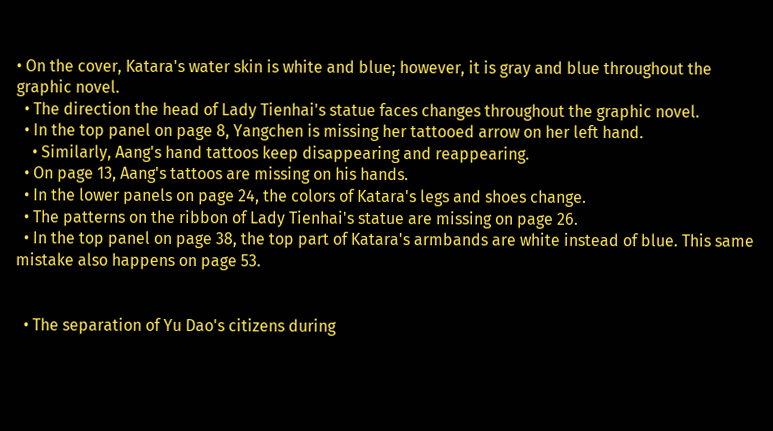• On the cover, Katara's water skin is white and blue; however, it is gray and blue throughout the graphic novel.
  • The direction the head of Lady Tienhai's statue faces changes throughout the graphic novel.
  • In the top panel on page 8, Yangchen is missing her tattooed arrow on her left hand.
    • Similarly, Aang's hand tattoos keep disappearing and reappearing.
  • On page 13, Aang's tattoos are missing on his hands.
  • In the lower panels on page 24, the colors of Katara's legs and shoes change.
  • The patterns on the ribbon of Lady Tienhai's statue are missing on page 26.
  • In the top panel on page 38, the top part of Katara's armbands are white instead of blue. This same mistake also happens on page 53.


  • The separation of Yu Dao's citizens during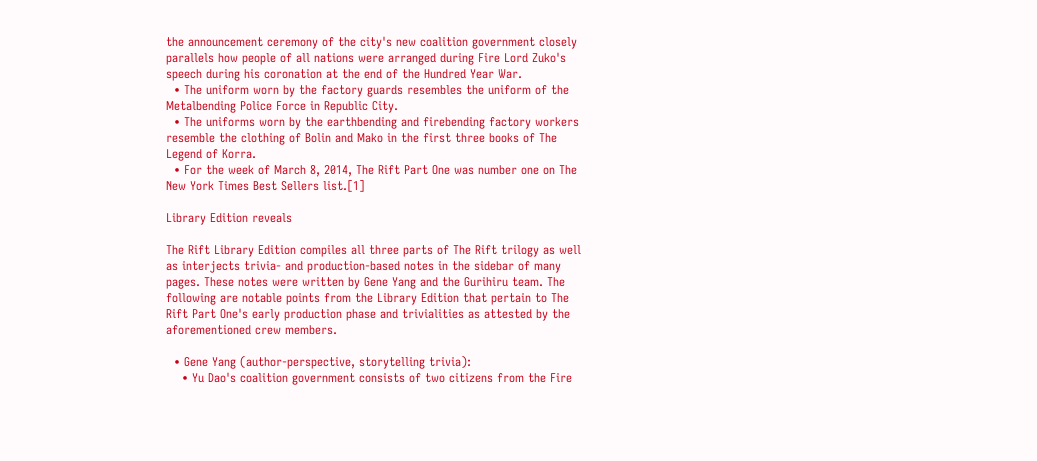the announcement ceremony of the city's new coalition government closely parallels how people of all nations were arranged during Fire Lord Zuko's speech during his coronation at the end of the Hundred Year War.
  • The uniform worn by the factory guards resembles the uniform of the Metalbending Police Force in Republic City.
  • The uniforms worn by the earthbending and firebending factory workers resemble the clothing of Bolin and Mako in the first three books of The Legend of Korra.
  • For the week of March 8, 2014, The Rift Part One was number one on The New York Times Best Sellers list.[1]

Library Edition reveals

The Rift Library Edition compiles all three parts of The Rift trilogy as well as interjects trivia- and production-based notes in the sidebar of many pages. These notes were written by Gene Yang and the Gurihiru team. The following are notable points from the Library Edition that pertain to The Rift Part One's early production phase and trivialities as attested by the aforementioned crew members.

  • Gene Yang (author-perspective, storytelling trivia):
    • Yu Dao's coalition government consists of two citizens from the Fire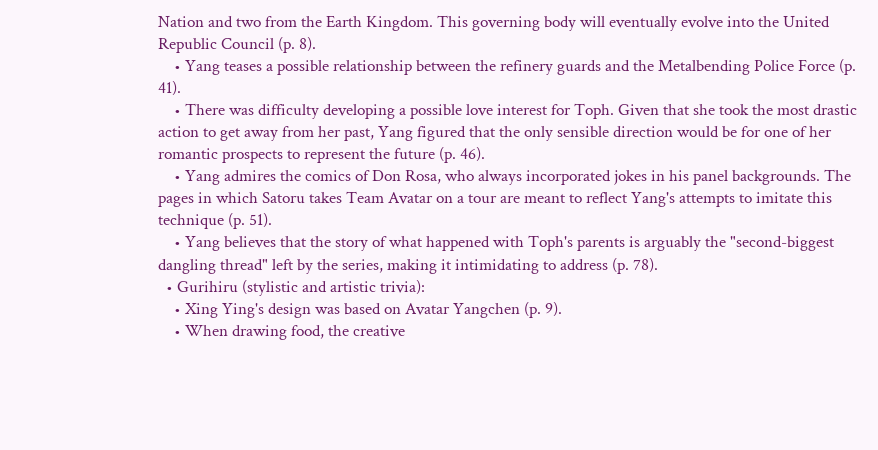Nation and two from the Earth Kingdom. This governing body will eventually evolve into the United Republic Council (p. 8).
    • Yang teases a possible relationship between the refinery guards and the Metalbending Police Force (p. 41).
    • There was difficulty developing a possible love interest for Toph. Given that she took the most drastic action to get away from her past, Yang figured that the only sensible direction would be for one of her romantic prospects to represent the future (p. 46).
    • Yang admires the comics of Don Rosa, who always incorporated jokes in his panel backgrounds. The pages in which Satoru takes Team Avatar on a tour are meant to reflect Yang's attempts to imitate this technique (p. 51).
    • Yang believes that the story of what happened with Toph's parents is arguably the "second-biggest dangling thread" left by the series, making it intimidating to address (p. 78).
  • Gurihiru (stylistic and artistic trivia):
    • Xing Ying's design was based on Avatar Yangchen (p. 9).
    • When drawing food, the creative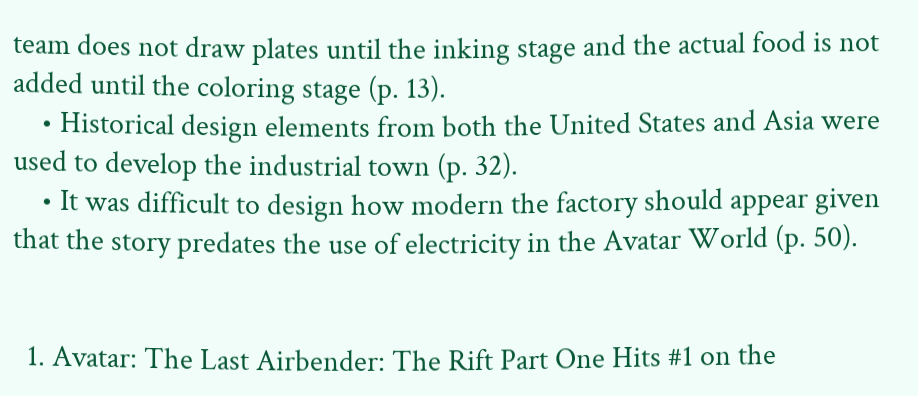team does not draw plates until the inking stage and the actual food is not added until the coloring stage (p. 13).
    • Historical design elements from both the United States and Asia were used to develop the industrial town (p. 32).
    • It was difficult to design how modern the factory should appear given that the story predates the use of electricity in the Avatar World (p. 50).


  1. Avatar: The Last Airbender: The Rift Part One Hits #1 on the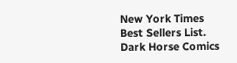New York Times Best Sellers List. Dark Horse Comics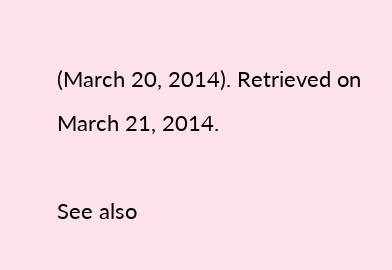(March 20, 2014). Retrieved on March 21, 2014.

See also